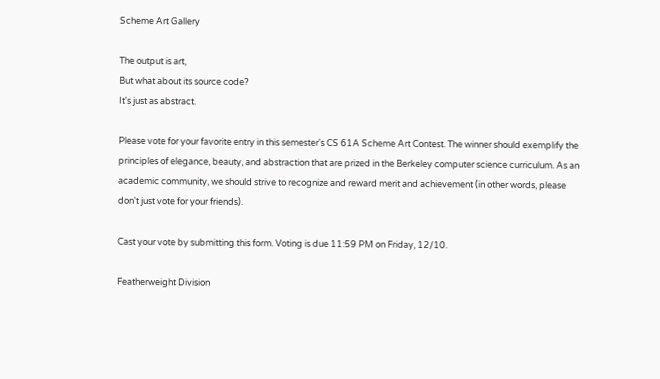Scheme Art Gallery

The output is art,
But what about its source code?
It's just as abstract.

Please vote for your favorite entry in this semester's CS 61A Scheme Art Contest. The winner should exemplify the principles of elegance, beauty, and abstraction that are prized in the Berkeley computer science curriculum. As an academic community, we should strive to recognize and reward merit and achievement (in other words, please don't just vote for your friends).

Cast your vote by submitting this form. Voting is due 11:59 PM on Friday, 12/10.

Featherweight Division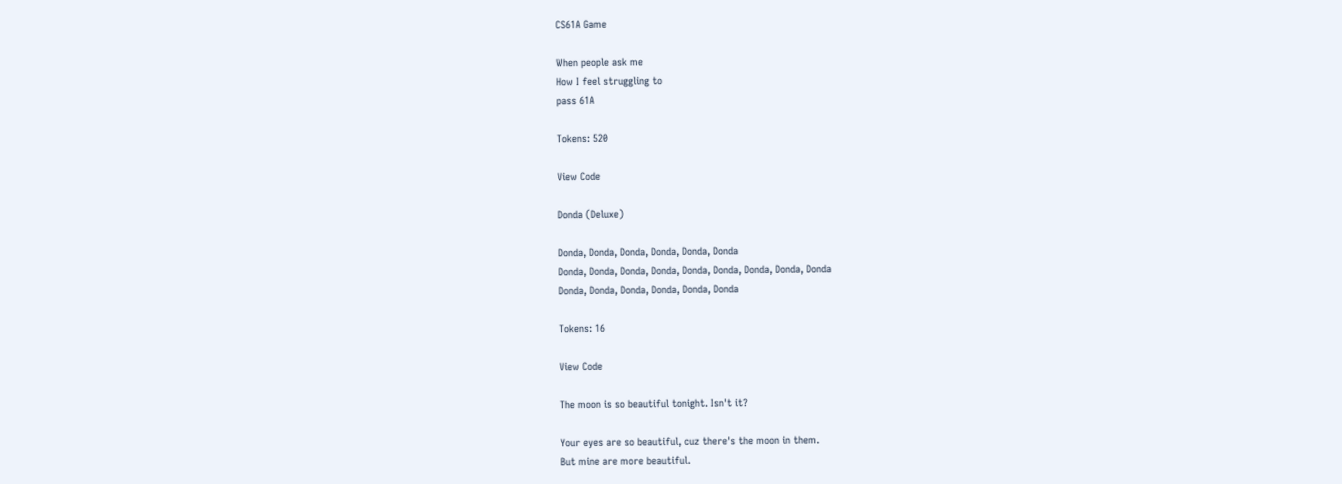CS61A Game

When people ask me
How I feel struggling to
pass 61A

Tokens: 520

View Code

Donda (Deluxe)

Donda, Donda, Donda, Donda, Donda, Donda
Donda, Donda, Donda, Donda, Donda, Donda, Donda, Donda, Donda
Donda, Donda, Donda, Donda, Donda, Donda

Tokens: 16

View Code

The moon is so beautiful tonight. Isn't it?

Your eyes are so beautiful, cuz there's the moon in them.
But mine are more beautiful.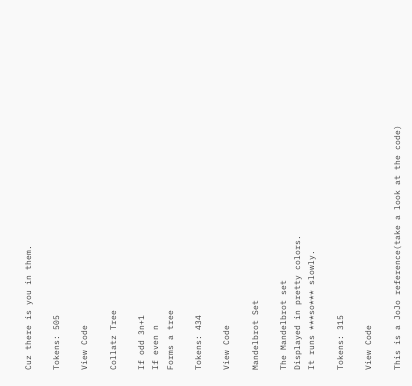Cuz there is you in them.

Tokens: 505

View Code

Collatz Tree

If odd 3n+1
If even n
Forms a tree

Tokens: 434

View Code

Mandelbrot Set

The Mandelbrot set
Displayed in pretty colors.
It runs ***so*** slowly.

Tokens: 315

View Code

This is a JoJo reference(take a look at the code)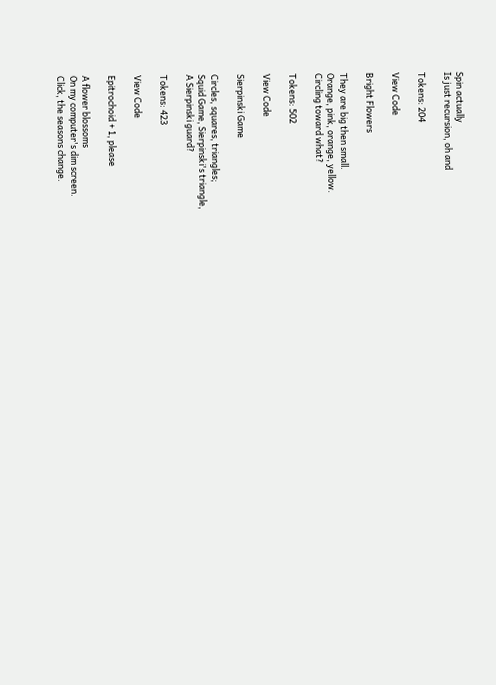Spin actually
Is just recursion, oh and

Tokens: 204

View Code

Bright Flowers

They are big then small.
Orange, pink, orange, yellow.
Circling toward what?

Tokens: 502

View Code

Sierpinski Game

Circles, squares, triangles;
Squid Game, Sierpinski's triangle,
A Sierpinski guard?

Tokens: 423

View Code

Epitrochoid + 1, please

A flower blossoms
On my computer's dim screen.
Click, the seasons change.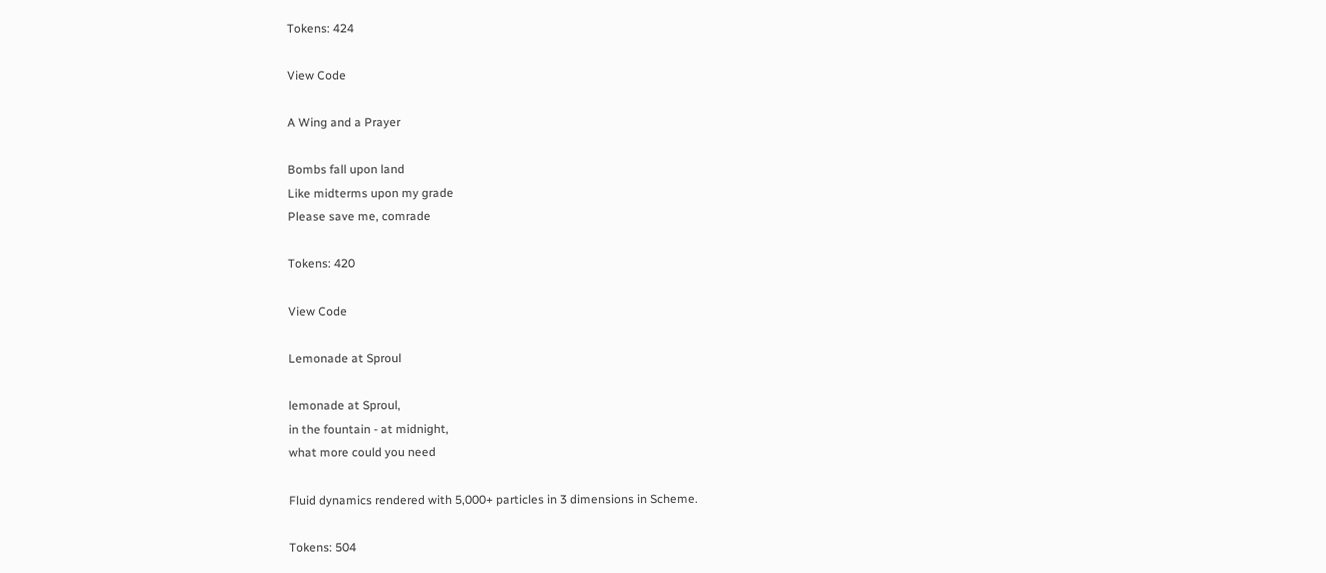Tokens: 424

View Code

A Wing and a Prayer

Bombs fall upon land
Like midterms upon my grade
Please save me, comrade

Tokens: 420

View Code

Lemonade at Sproul

lemonade at Sproul,
in the fountain - at midnight,
what more could you need

Fluid dynamics rendered with 5,000+ particles in 3 dimensions in Scheme.

Tokens: 504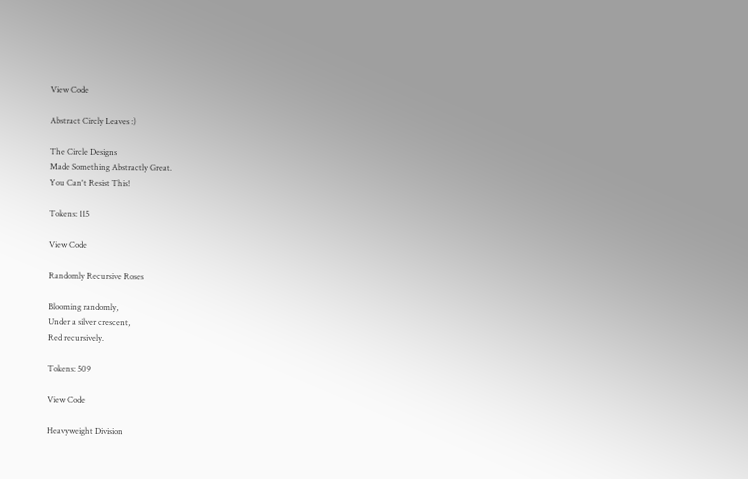View Code

Abstract Circly Leaves :)

The Circle Designs
Made Something Abstractly Great.
You Can't Resist This!

Tokens: 115

View Code

Randomly Recursive Roses

Blooming randomly,
Under a silver crescent,
Red recursively.

Tokens: 509

View Code

Heavyweight Division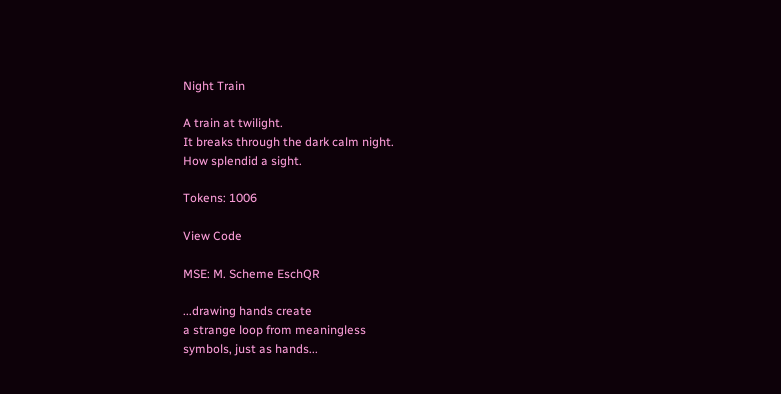Night Train

A train at twilight.
It breaks through the dark calm night.
How splendid a sight.

Tokens: 1006

View Code

MSE: M. Scheme EschQR

...drawing hands create
a strange loop from meaningless
symbols, just as hands...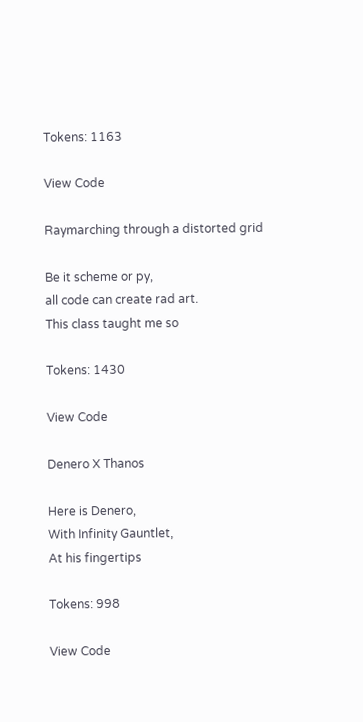Tokens: 1163

View Code

Raymarching through a distorted grid

Be it scheme or py,
all code can create rad art.
This class taught me so

Tokens: 1430

View Code

Denero X Thanos

Here is Denero,
With Infinity Gauntlet,
At his fingertips

Tokens: 998

View Code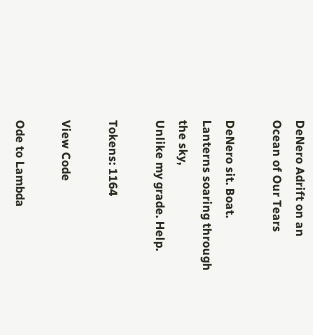DeNero Adrift on an Ocean of Our Tears

DeNero sit. Boat.
Lanterns soaring through the sky,
Unlike my grade. Help.

Tokens: 1164

View Code

Ode to Lambda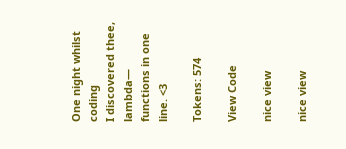One night whilst coding
I discovered thee, lambda—
functions in one line. <3

Tokens: 574

View Code

nice view

nice view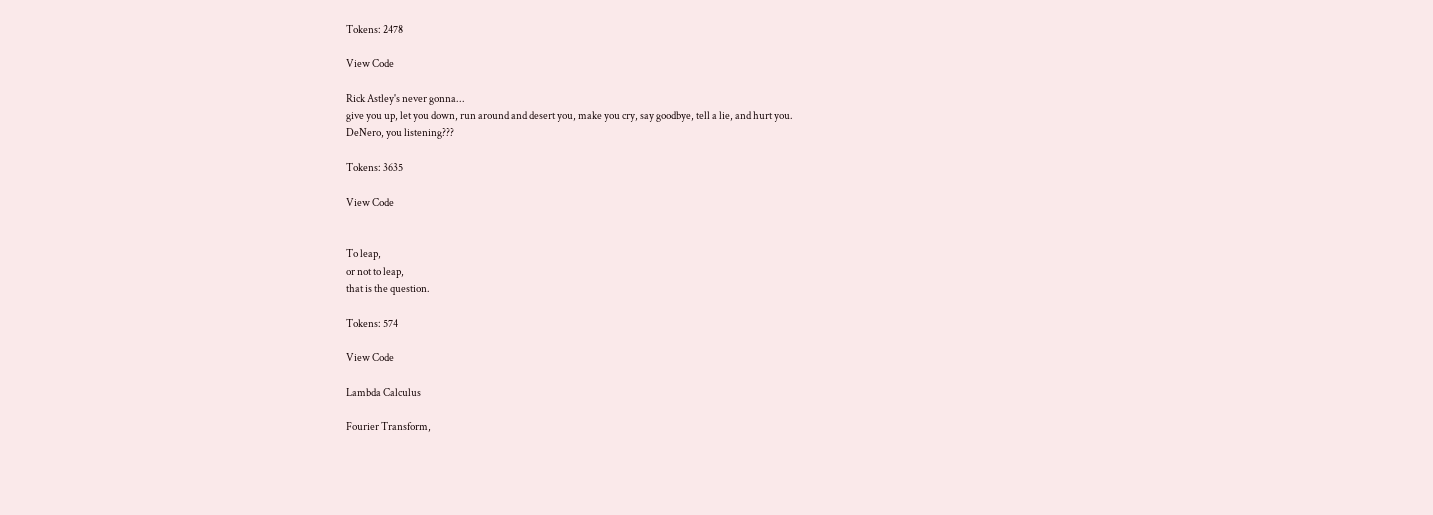Tokens: 2478

View Code

Rick Astley's never gonna...
give you up, let you down, run around and desert you, make you cry, say goodbye, tell a lie, and hurt you.
DeNero, you listening???

Tokens: 3635

View Code


To leap,
or not to leap,
that is the question.

Tokens: 574

View Code

Lambda Calculus

Fourier Transform,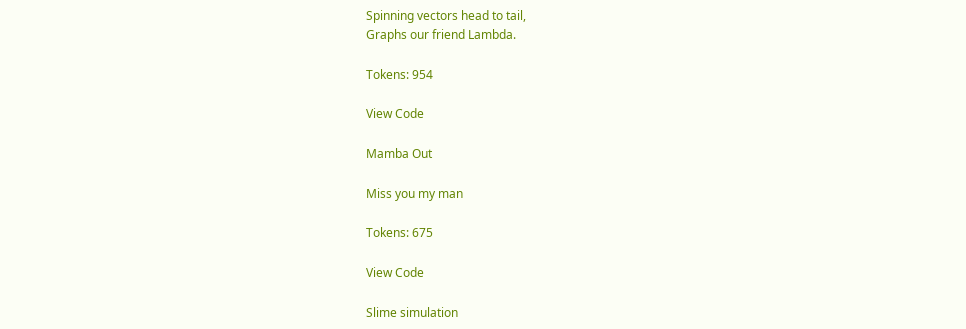Spinning vectors head to tail,
Graphs our friend Lambda.

Tokens: 954

View Code

Mamba Out

Miss you my man

Tokens: 675

View Code

Slime simulation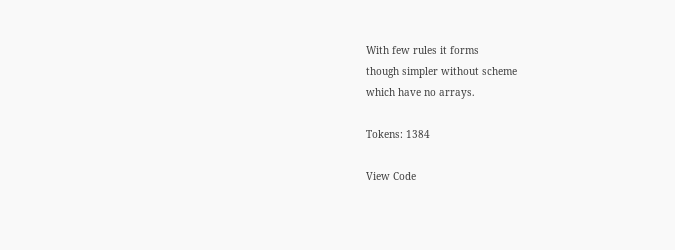With few rules it forms
though simpler without scheme
which have no arrays.

Tokens: 1384

View Code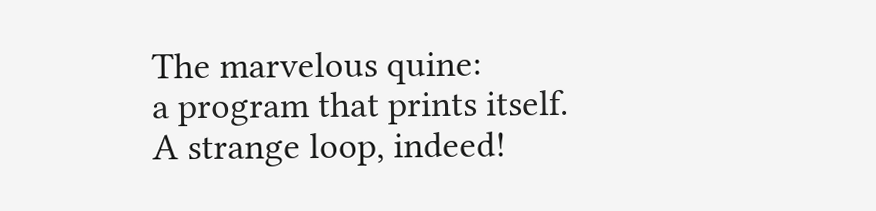The marvelous quine:
a program that prints itself.
A strange loop, indeed!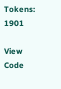Tokens: 1901

View Code